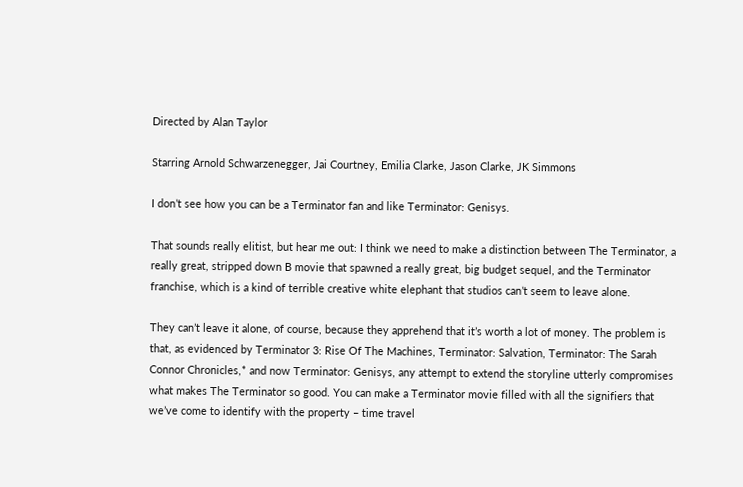Directed by Alan Taylor

Starring Arnold Schwarzenegger, Jai Courtney, Emilia Clarke, Jason Clarke, JK Simmons

I don’t see how you can be a Terminator fan and like Terminator: Genisys.

That sounds really elitist, but hear me out: I think we need to make a distinction between The Terminator, a really great, stripped down B movie that spawned a really great, big budget sequel, and the Terminator franchise, which is a kind of terrible creative white elephant that studios can’t seem to leave alone.

They can’t leave it alone, of course, because they apprehend that it’s worth a lot of money. The problem is that, as evidenced by Terminator 3: Rise Of The Machines, Terminator: Salvation, Terminator: The Sarah Connor Chronicles,* and now Terminator: Genisys, any attempt to extend the storyline utterly compromises what makes The Terminator so good. You can make a Terminator movie filled with all the signifiers that we’ve come to identify with the property – time travel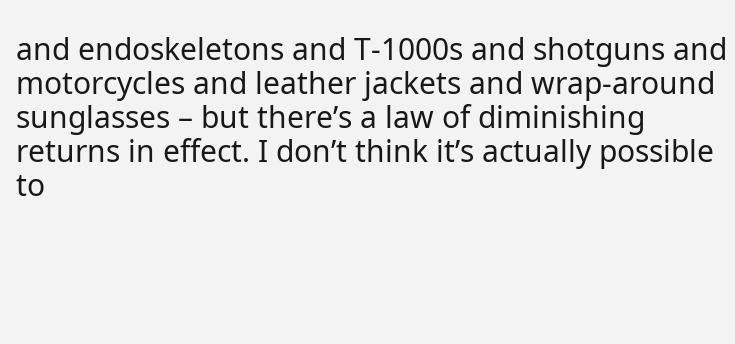and endoskeletons and T-1000s and shotguns and motorcycles and leather jackets and wrap-around sunglasses – but there’s a law of diminishing returns in effect. I don’t think it’s actually possible to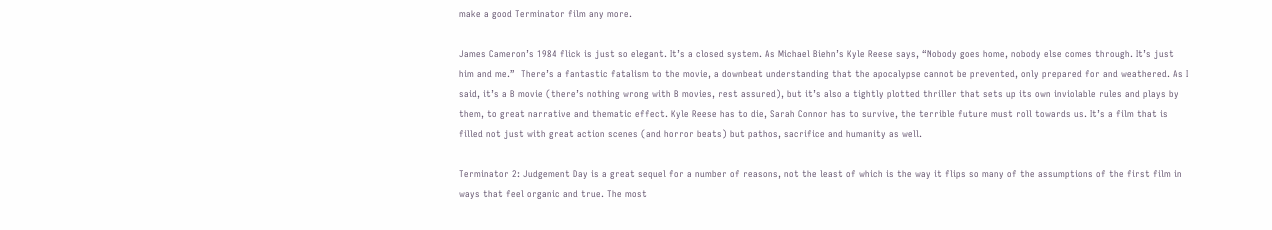make a good Terminator film any more.

James Cameron’s 1984 flick is just so elegant. It’s a closed system. As Michael Biehn’s Kyle Reese says, “Nobody goes home, nobody else comes through. It’s just him and me.”  There’s a fantastic fatalism to the movie, a downbeat understanding that the apocalypse cannot be prevented, only prepared for and weathered. As I said, it’s a B movie (there’s nothing wrong with B movies, rest assured), but it’s also a tightly plotted thriller that sets up its own inviolable rules and plays by them, to great narrative and thematic effect. Kyle Reese has to die, Sarah Connor has to survive, the terrible future must roll towards us. It’s a film that is filled not just with great action scenes (and horror beats) but pathos, sacrifice and humanity as well.

Terminator 2: Judgement Day is a great sequel for a number of reasons, not the least of which is the way it flips so many of the assumptions of the first film in ways that feel organic and true. The most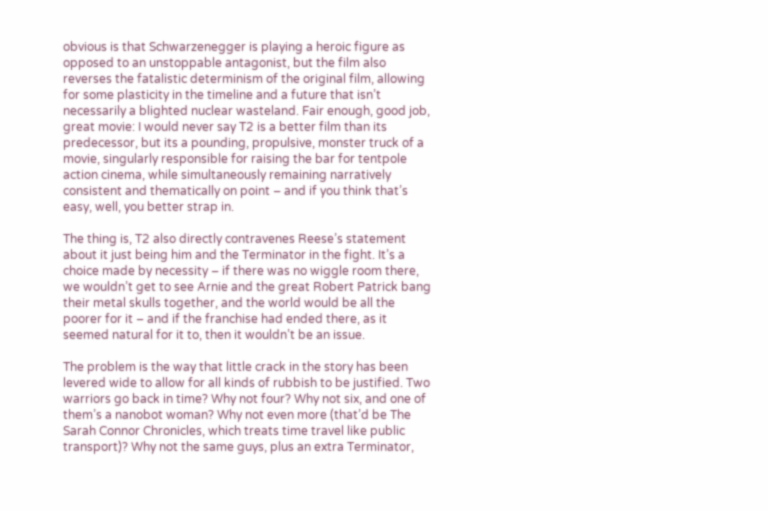obvious is that Schwarzenegger is playing a heroic figure as opposed to an unstoppable antagonist, but the film also reverses the fatalistic determinism of the original film, allowing for some plasticity in the timeline and a future that isn’t necessarily a blighted nuclear wasteland. Fair enough, good job, great movie: I would never say T2 is a better film than its predecessor, but its a pounding, propulsive, monster truck of a movie, singularly responsible for raising the bar for tentpole action cinema, while simultaneously remaining narratively consistent and thematically on point – and if you think that’s easy, well, you better strap in.

The thing is, T2 also directly contravenes Reese’s statement about it just being him and the Terminator in the fight. It’s a choice made by necessity – if there was no wiggle room there, we wouldn’t get to see Arnie and the great Robert Patrick bang their metal skulls together, and the world would be all the poorer for it – and if the franchise had ended there, as it seemed natural for it to, then it wouldn’t be an issue.

The problem is the way that little crack in the story has been levered wide to allow for all kinds of rubbish to be justified. Two warriors go back in time? Why not four? Why not six, and one of them’s a nanobot woman? Why not even more (that’d be The Sarah Connor Chronicles, which treats time travel like public transport)? Why not the same guys, plus an extra Terminator,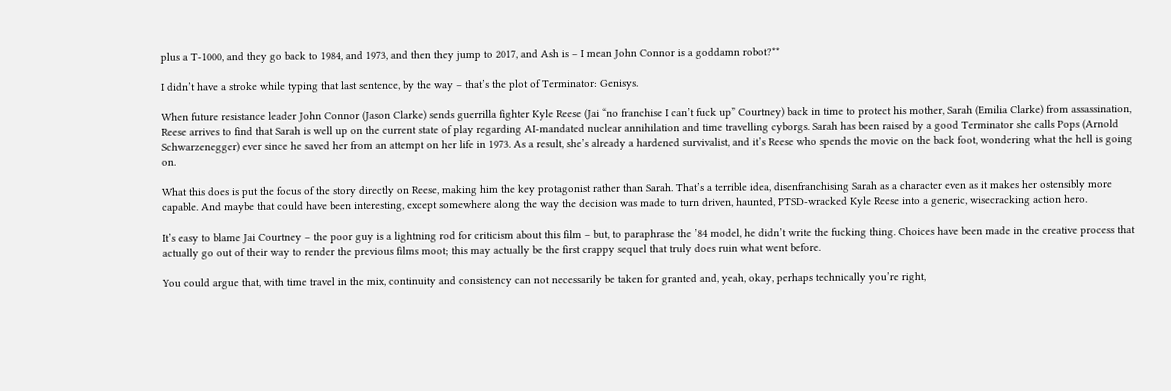plus a T-1000, and they go back to 1984, and 1973, and then they jump to 2017, and Ash is – I mean John Connor is a goddamn robot?**

I didn’t have a stroke while typing that last sentence, by the way – that’s the plot of Terminator: Genisys.

When future resistance leader John Connor (Jason Clarke) sends guerrilla fighter Kyle Reese (Jai “no franchise I can’t fuck up” Courtney) back in time to protect his mother, Sarah (Emilia Clarke) from assassination, Reese arrives to find that Sarah is well up on the current state of play regarding AI-mandated nuclear annihilation and time travelling cyborgs. Sarah has been raised by a good Terminator she calls Pops (Arnold Schwarzenegger) ever since he saved her from an attempt on her life in 1973. As a result, she’s already a hardened survivalist, and it’s Reese who spends the movie on the back foot, wondering what the hell is going on.

What this does is put the focus of the story directly on Reese, making him the key protagonist rather than Sarah. That’s a terrible idea, disenfranchising Sarah as a character even as it makes her ostensibly more capable. And maybe that could have been interesting, except somewhere along the way the decision was made to turn driven, haunted, PTSD-wracked Kyle Reese into a generic, wisecracking action hero.

It’s easy to blame Jai Courtney – the poor guy is a lightning rod for criticism about this film – but, to paraphrase the ’84 model, he didn’t write the fucking thing. Choices have been made in the creative process that actually go out of their way to render the previous films moot; this may actually be the first crappy sequel that truly does ruin what went before.

You could argue that, with time travel in the mix, continuity and consistency can not necessarily be taken for granted and, yeah, okay, perhaps technically you’re right,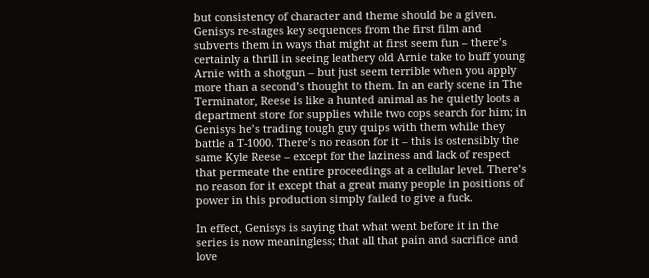but consistency of character and theme should be a given. Genisys re-stages key sequences from the first film and subverts them in ways that might at first seem fun – there’s certainly a thrill in seeing leathery old Arnie take to buff young Arnie with a shotgun – but just seem terrible when you apply more than a second’s thought to them. In an early scene in The Terminator, Reese is like a hunted animal as he quietly loots a department store for supplies while two cops search for him; in Genisys he’s trading tough guy quips with them while they battle a T-1000. There’s no reason for it – this is ostensibly the same Kyle Reese – except for the laziness and lack of respect that permeate the entire proceedings at a cellular level. There’s no reason for it except that a great many people in positions of power in this production simply failed to give a fuck.

In effect, Genisys is saying that what went before it in the series is now meaningless; that all that pain and sacrifice and love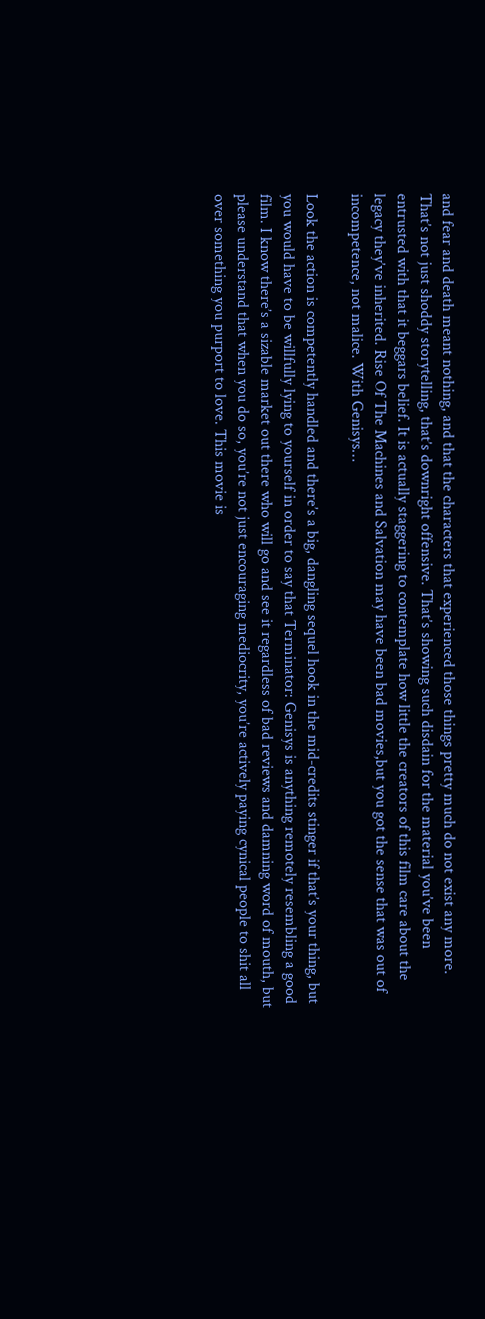and fear and death meant nothing, and that the characters that experienced those things pretty much do not exist any more. That’s not just shoddy storytelling, that’s downright offensive. That’s showing such disdain for the material you’ve been entrusted with that it beggars belief. It is actually staggering to contemplate how little the creators of this film care about the legacy they’ve inherited. Rise Of The Machines and Salvation may have been bad movies,but you got the sense that was out of incompetence, not malice. With Genisys…

Look the action is competently handled and there’s a big, dangling sequel hook in the mid-credits stinger if that’s your thing, but you would have to be willfully lying to yourself in order to say that Terminator: Genisys is anything remotely resembling a good film. I know there’s a sizable market out there who will go and see it regardless of bad reviews and damning word of mouth, but please understand that when you do so, you’re not just encouraging mediocrity, you’re actively paying cynical people to shit all over something you purport to love. This movie is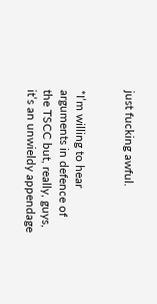just fucking awful.


*I’m willing to hear arguments in defence of the TSCC but, really, guys, it’s an unwieldy appendage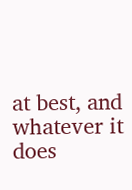at best, and whatever it does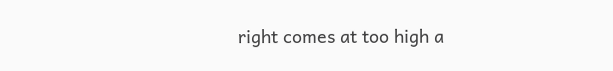right comes at too high a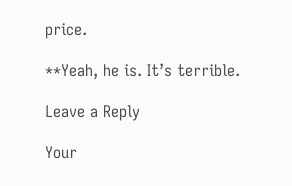price.

**Yeah, he is. It’s terrible.

Leave a Reply

Your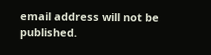email address will not be published.